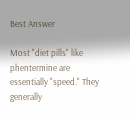Best Answer

Most "diet pills" like phentermine are essentially "speed." They generally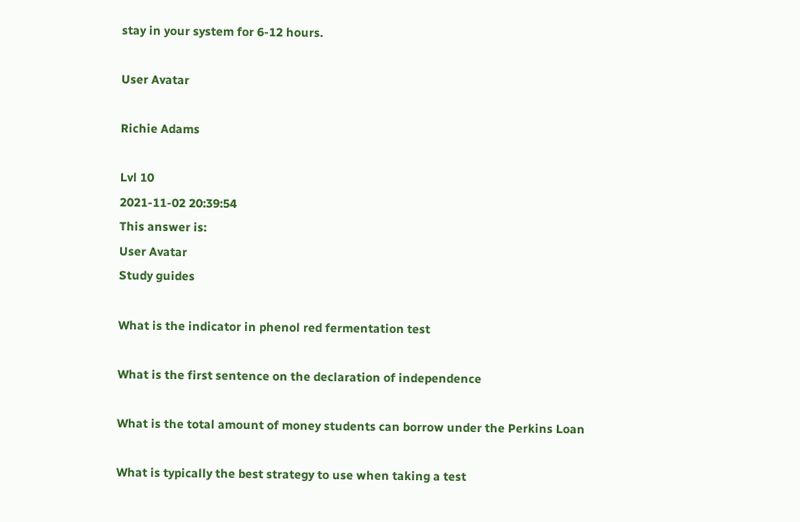stay in your system for 6-12 hours.

User Avatar

Richie Adams

Lvl 10
2021-11-02 20:39:54
This answer is:
User Avatar
Study guides

What is the indicator in phenol red fermentation test

What is the first sentence on the declaration of independence

What is the total amount of money students can borrow under the Perkins Loan

What is typically the best strategy to use when taking a test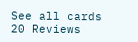See all cards
20 Reviews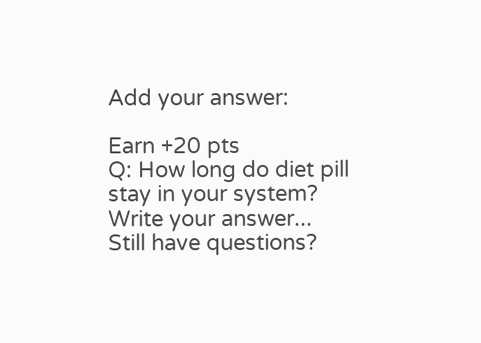Add your answer:

Earn +20 pts
Q: How long do diet pill stay in your system?
Write your answer...
Still have questions?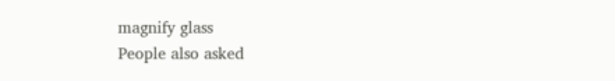magnify glass
People also asked